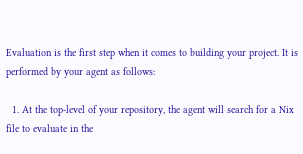Evaluation is the first step when it comes to building your project. It is performed by your agent as follows:

  1. At the top-level of your repository, the agent will search for a Nix file to evaluate in the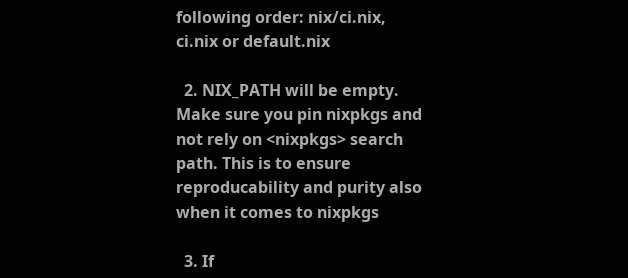following order: nix/ci.nix, ci.nix or default.nix

  2. NIX_PATH will be empty. Make sure you pin nixpkgs and not rely on <nixpkgs> search path. This is to ensure reproducability and purity also when it comes to nixpkgs

  3. If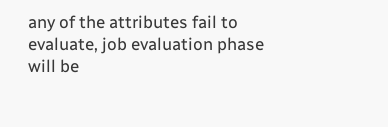any of the attributes fail to evaluate, job evaluation phase will be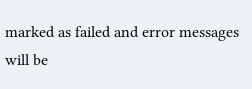marked as failed and error messages will be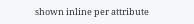shown inline per attribute